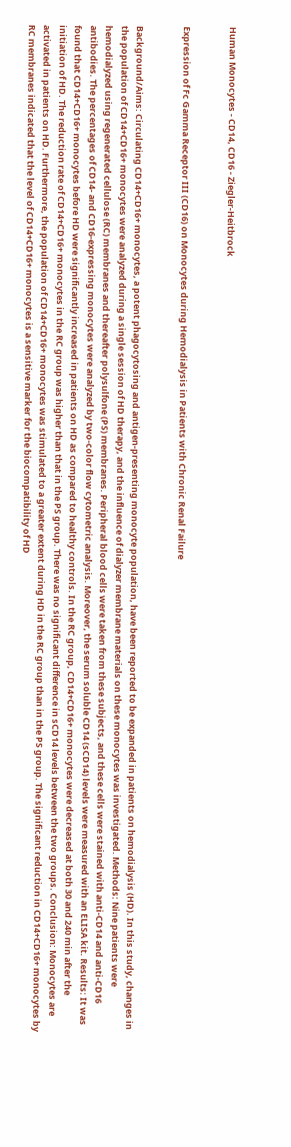Human Monocytes - CD14, CD16 - Ziegler-Heitbrock


Expression of Fc Gamma Receptor III (CD16) on Monocytes during Hemodialysis in Patients with Chronic Renal Failure


Background/Aims: Circulating CD14+CD16+ monocytes, a potent phagocytosing and antigen-presenting monocyte population, have been reported to be expanded in patients on hemodialysis (HD). In this study, changes in the population of CD14+CD16+ monocytes were analyzed during a single session of HD therapy, and the influence of dialyzer membrane materials on these monocytes was investigated. Methods: Nine patients were hemodialyzed using regenerated cellulose (RC) membranes and thereafter polysulfone (PS) membranes. Peripheral blood cells were taken from these subjects, and these cells were stained with anti-CD14 and anti-CD16 antibodies. The percentages of CD14- and CD16-expressing monocytes were analyzed by two-color flow cytometric analysis. Moreover, the serum soluble CD14 (sCD14) levels were measured with an ELISA kit. Results: It was found that CD14+CD16+ monocytes before HD were significantly increased in patients on HD as compared to healthy controls. In the RC group, CD14+CD16+ monocytes were decreased at both 30 and 240 min after the initiation of HD. The reduction rate of CD14+CD16+ monocytes in the RC group was higher than that in the PS group. There was no significant difference in sCD14 levels between the two groups. Conclusion: Monocytes are activated in patients on HD. Furthermore, the population of CD14+CD16+ monocytes was stimulated to a greater extent during HD in the RC group than in the PS group. The significant reduction in CD14+CD16+ monocytes by RC membranes indicated that the level of CD14+CD16+ monocytes is a sensitive marker for the biocompatibility of HD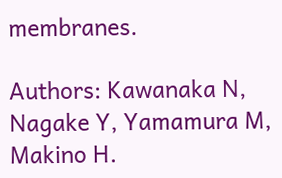membranes.

Authors: Kawanaka N, Nagake Y, Yamamura M, Makino H.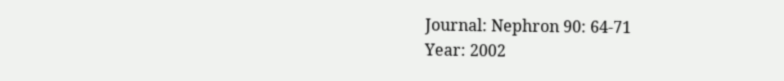Journal: Nephron 90: 64-71
Year: 2002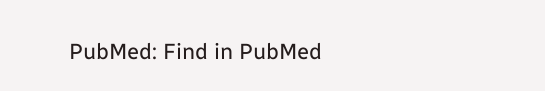PubMed: Find in PubMed